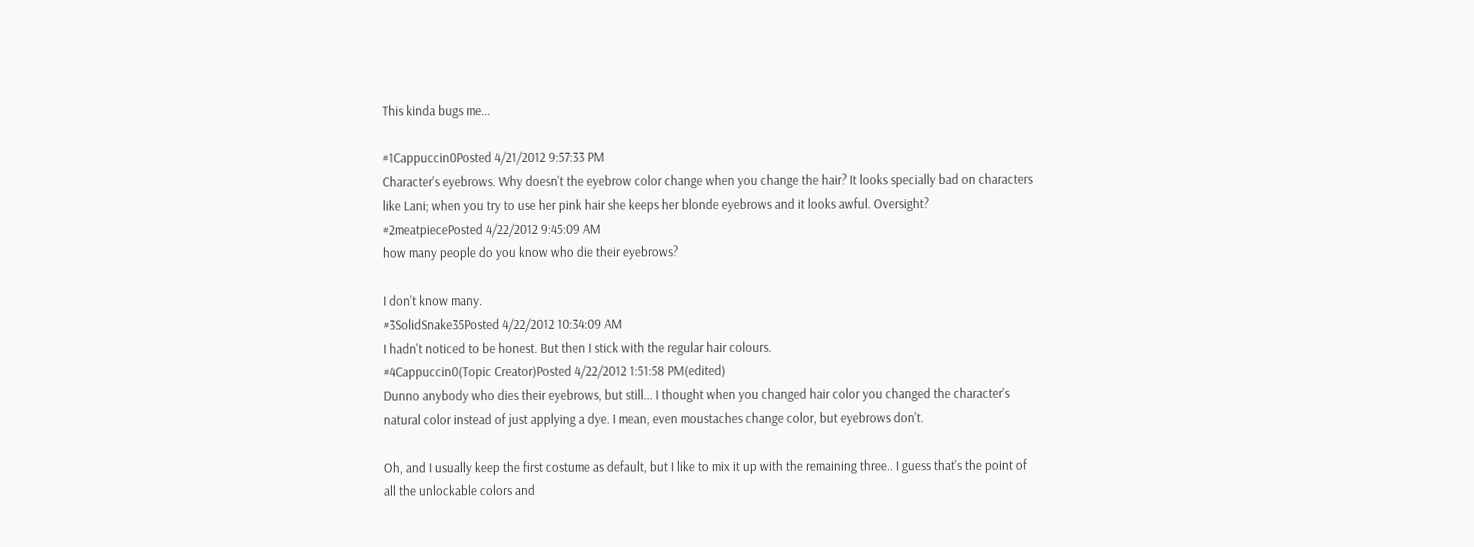This kinda bugs me...

#1Cappuccin0Posted 4/21/2012 9:57:33 PM
Character's eyebrows. Why doesn't the eyebrow color change when you change the hair? It looks specially bad on characters like Lani; when you try to use her pink hair she keeps her blonde eyebrows and it looks awful. Oversight?
#2meatpiecePosted 4/22/2012 9:45:09 AM
how many people do you know who die their eyebrows?

I don't know many.
#3SolidSnake35Posted 4/22/2012 10:34:09 AM
I hadn't noticed to be honest. But then I stick with the regular hair colours.
#4Cappuccin0(Topic Creator)Posted 4/22/2012 1:51:58 PM(edited)
Dunno anybody who dies their eyebrows, but still... I thought when you changed hair color you changed the character's natural color instead of just applying a dye. I mean, even moustaches change color, but eyebrows don't.

Oh, and I usually keep the first costume as default, but I like to mix it up with the remaining three.. I guess that's the point of all the unlockable colors and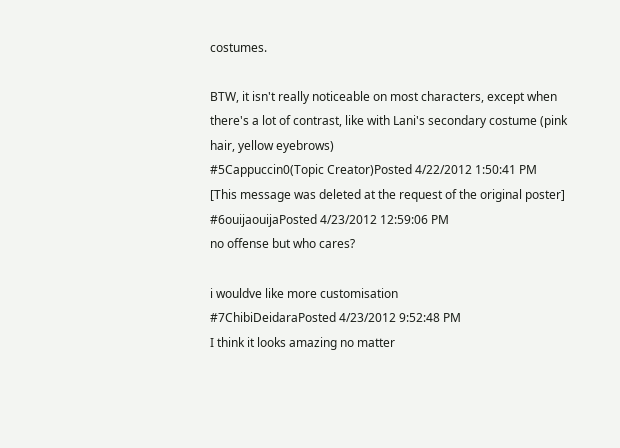costumes.

BTW, it isn't really noticeable on most characters, except when there's a lot of contrast, like with Lani's secondary costume (pink hair, yellow eyebrows)
#5Cappuccin0(Topic Creator)Posted 4/22/2012 1:50:41 PM
[This message was deleted at the request of the original poster]
#6ouijaouijaPosted 4/23/2012 12:59:06 PM
no offense but who cares?

i wouldve like more customisation
#7ChibiDeidaraPosted 4/23/2012 9:52:48 PM
I think it looks amazing no matter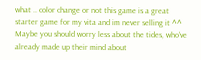what .. color change or not this game is a great starter game for my vita and im never selling it ^^
Maybe you should worry less about the tides, who've already made up their mind about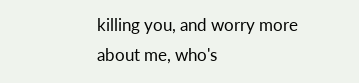killing you, and worry more about me, who's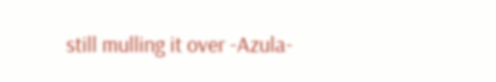still mulling it over -Azula-